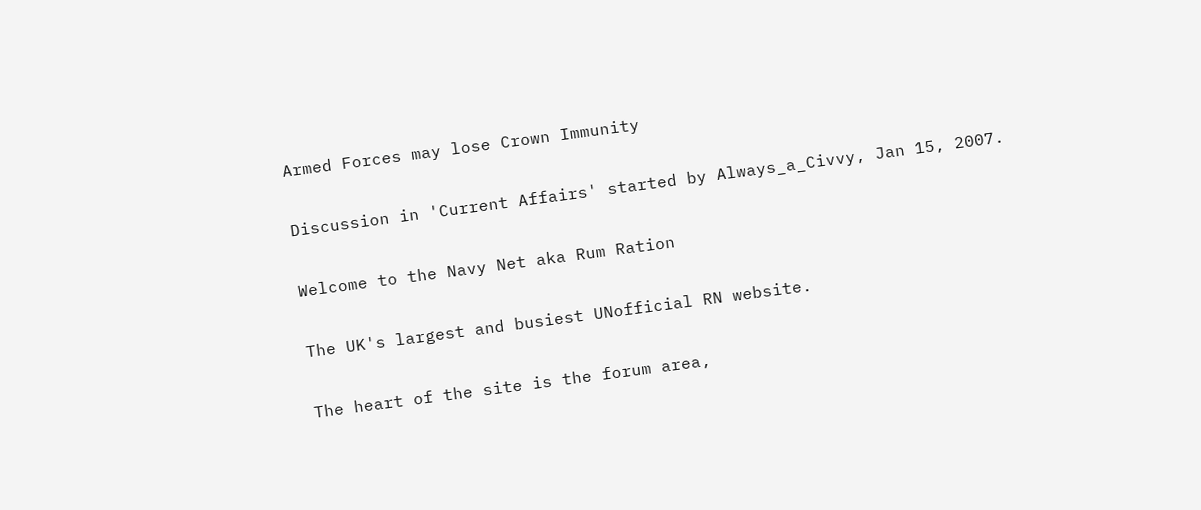Armed Forces may lose Crown Immunity

Discussion in 'Current Affairs' started by Always_a_Civvy, Jan 15, 2007.

Welcome to the Navy Net aka Rum Ration

The UK's largest and busiest UNofficial RN website.

The heart of the site is the forum area,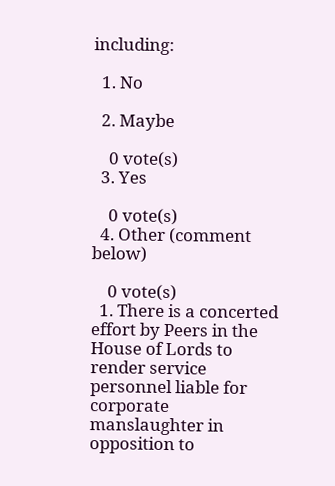including:

  1. No

  2. Maybe

    0 vote(s)
  3. Yes

    0 vote(s)
  4. Other (comment below)

    0 vote(s)
  1. There is a concerted effort by Peers in the House of Lords to render service personnel liable for corporate manslaughter in opposition to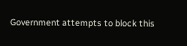Government attempts to block this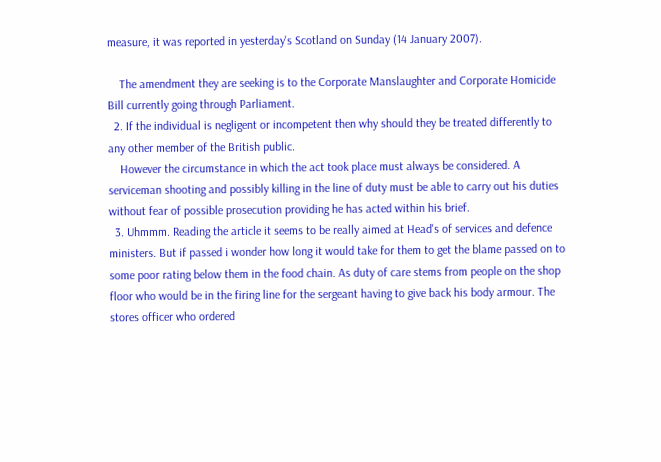measure, it was reported in yesterday's Scotland on Sunday (14 January 2007).

    The amendment they are seeking is to the Corporate Manslaughter and Corporate Homicide Bill currently going through Parliament.
  2. If the individual is negligent or incompetent then why should they be treated differently to any other member of the British public.
    However the circumstance in which the act took place must always be considered. A serviceman shooting and possibly killing in the line of duty must be able to carry out his duties without fear of possible prosecution providing he has acted within his brief.
  3. Uhmmm. Reading the article it seems to be really aimed at Head's of services and defence ministers. But if passed i wonder how long it would take for them to get the blame passed on to some poor rating below them in the food chain. As duty of care stems from people on the shop floor who would be in the firing line for the sergeant having to give back his body armour. The stores officer who ordered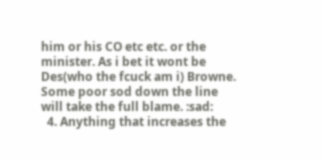him or his CO etc etc. or the minister. As i bet it wont be Des(who the fcuck am i) Browne. Some poor sod down the line will take the full blame. :sad:
  4. Anything that increases the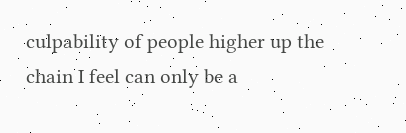culpability of people higher up the chain I feel can only be a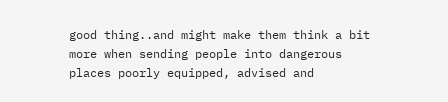good thing..and might make them think a bit more when sending people into dangerous places poorly equipped, advised and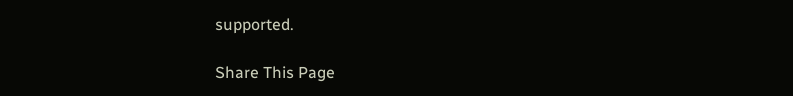supported.

Share This Page